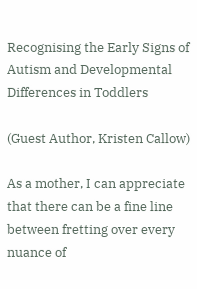Recognising the Early Signs of Autism and Developmental Differences in Toddlers

(Guest Author, Kristen Callow)

As a mother, I can appreciate that there can be a fine line between fretting over every nuance of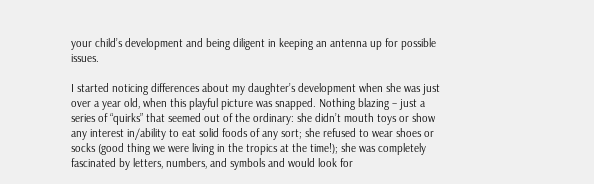your child’s development and being diligent in keeping an antenna up for possible issues.

I started noticing differences about my daughter’s development when she was just over a year old, when this playful picture was snapped. Nothing blazing – just a series of “quirks” that seemed out of the ordinary: she didn’t mouth toys or show any interest in/ability to eat solid foods of any sort; she refused to wear shoes or socks (good thing we were living in the tropics at the time!); she was completely fascinated by letters, numbers, and symbols and would look for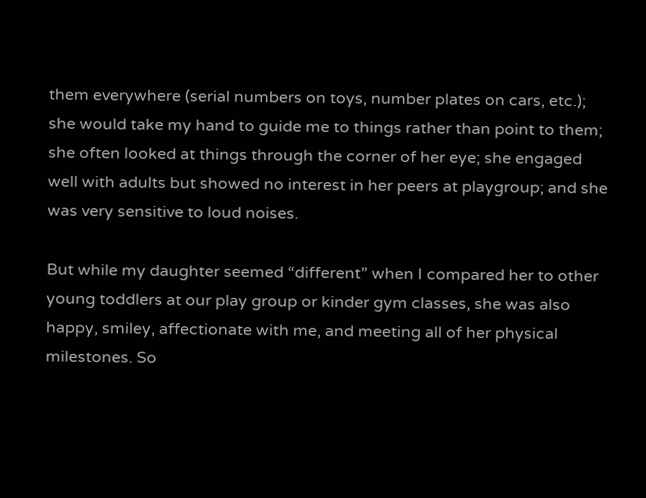them everywhere (serial numbers on toys, number plates on cars, etc.); she would take my hand to guide me to things rather than point to them; she often looked at things through the corner of her eye; she engaged well with adults but showed no interest in her peers at playgroup; and she was very sensitive to loud noises.

But while my daughter seemed “different” when I compared her to other young toddlers at our play group or kinder gym classes, she was also happy, smiley, affectionate with me, and meeting all of her physical milestones. So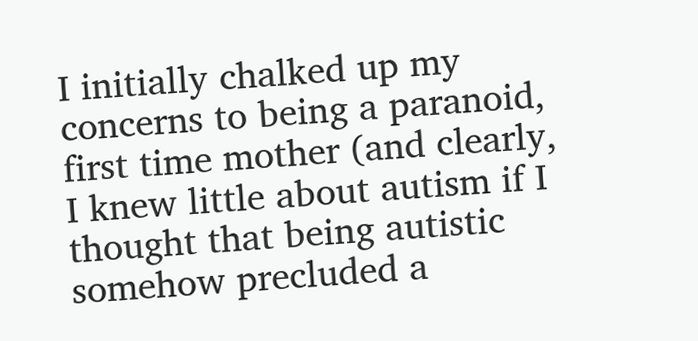I initially chalked up my concerns to being a paranoid, first time mother (and clearly, I knew little about autism if I thought that being autistic somehow precluded a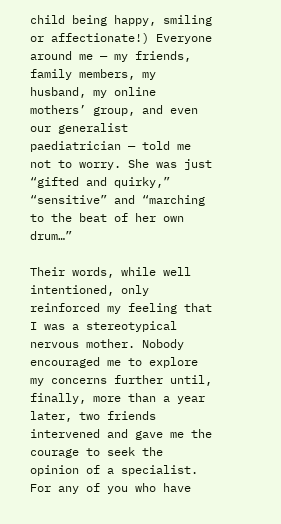child being happy, smiling or affectionate!) Everyone around me — my friends, family members, my husband, my online mothers’ group, and even our generalist paediatrician — told me not to worry. She was just “gifted and quirky,” “sensitive” and “marching to the beat of her own drum…”

Their words, while well intentioned, only reinforced my feeling that I was a stereotypical nervous mother. Nobody encouraged me to explore my concerns further until, finally, more than a year later, two friends intervened and gave me the courage to seek the opinion of a specialist. For any of you who have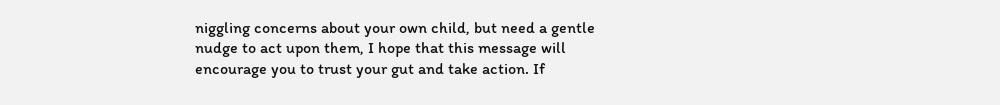niggling concerns about your own child, but need a gentle nudge to act upon them, I hope that this message will encourage you to trust your gut and take action. If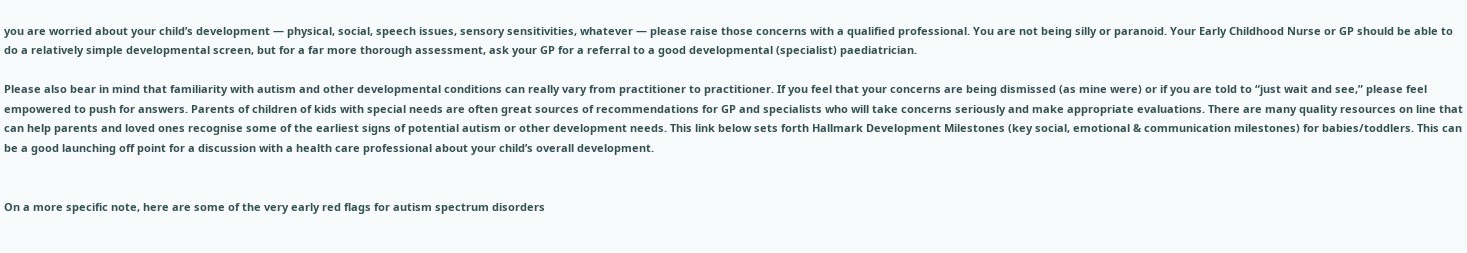you are worried about your child’s development — physical, social, speech issues, sensory sensitivities, whatever — please raise those concerns with a qualified professional. You are not being silly or paranoid. Your Early Childhood Nurse or GP should be able to do a relatively simple developmental screen, but for a far more thorough assessment, ask your GP for a referral to a good developmental (specialist) paediatrician.

Please also bear in mind that familiarity with autism and other developmental conditions can really vary from practitioner to practitioner. If you feel that your concerns are being dismissed (as mine were) or if you are told to “just wait and see,” please feel empowered to push for answers. Parents of children of kids with special needs are often great sources of recommendations for GP and specialists who will take concerns seriously and make appropriate evaluations. There are many quality resources on line that can help parents and loved ones recognise some of the earliest signs of potential autism or other development needs. This link below sets forth Hallmark Development Milestones (key social, emotional & communication milestones) for babies/toddlers. This can be a good launching off point for a discussion with a health care professional about your child’s overall development.


On a more specific note, here are some of the very early red flags for autism spectrum disorders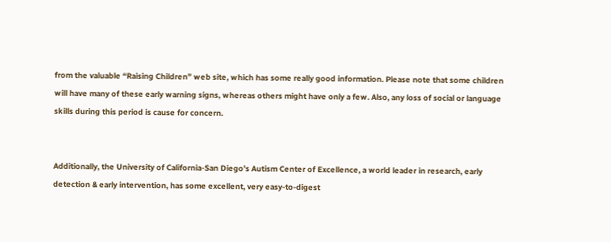from the valuable “Raising Children” web site, which has some really good information. Please note that some children will have many of these early warning signs, whereas others might have only a few. Also, any loss of social or language skills during this period is cause for concern.


Additionally, the University of California-San Diego’s Autism Center of Excellence, a world leader in research, early detection & early intervention, has some excellent, very easy-to-digest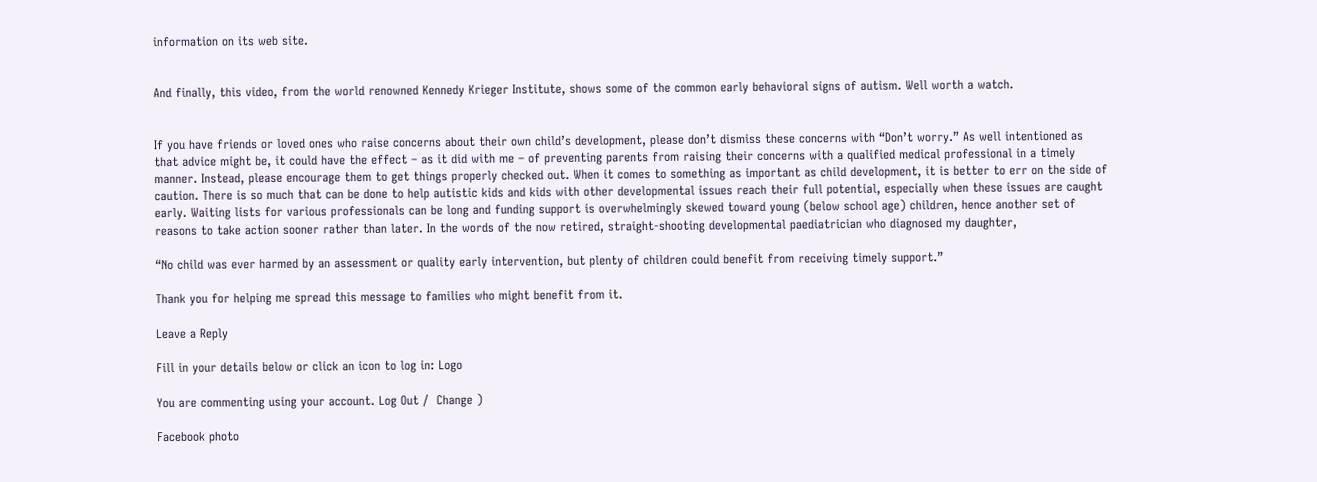information on its web site.


And finally, this video, from the world renowned Kennedy Krieger Institute, shows some of the common early behavioral signs of autism. Well worth a watch.


If you have friends or loved ones who raise concerns about their own child’s development, please don’t dismiss these concerns with “Don’t worry.” As well intentioned as that advice might be, it could have the effect – as it did with me – of preventing parents from raising their concerns with a qualified medical professional in a timely manner. Instead, please encourage them to get things properly checked out. When it comes to something as important as child development, it is better to err on the side of caution. There is so much that can be done to help autistic kids and kids with other developmental issues reach their full potential, especially when these issues are caught early. Waiting lists for various professionals can be long and funding support is overwhelmingly skewed toward young (below school age) children, hence another set of reasons to take action sooner rather than later. In the words of the now retired, straight-shooting developmental paediatrician who diagnosed my daughter,

“No child was ever harmed by an assessment or quality early intervention, but plenty of children could benefit from receiving timely support.”

Thank you for helping me spread this message to families who might benefit from it.

Leave a Reply

Fill in your details below or click an icon to log in: Logo

You are commenting using your account. Log Out /  Change )

Facebook photo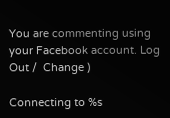You are commenting using your Facebook account. Log Out /  Change )

Connecting to %s